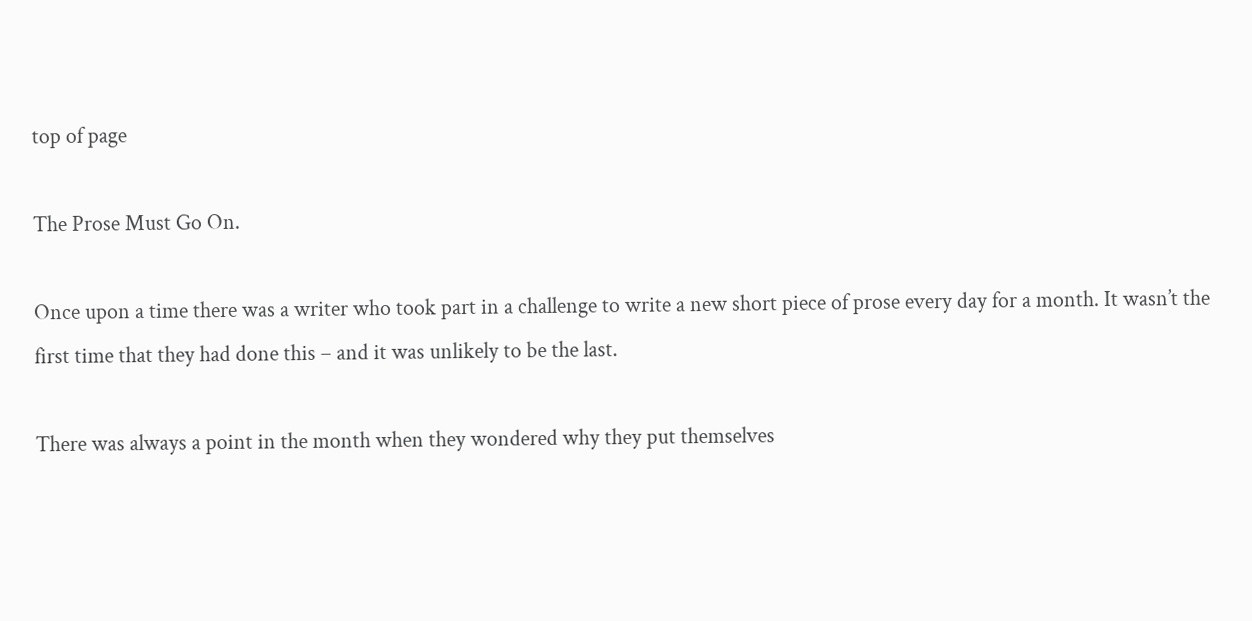top of page

The Prose Must Go On.

Once upon a time there was a writer who took part in a challenge to write a new short piece of prose every day for a month. It wasn’t the first time that they had done this – and it was unlikely to be the last.

There was always a point in the month when they wondered why they put themselves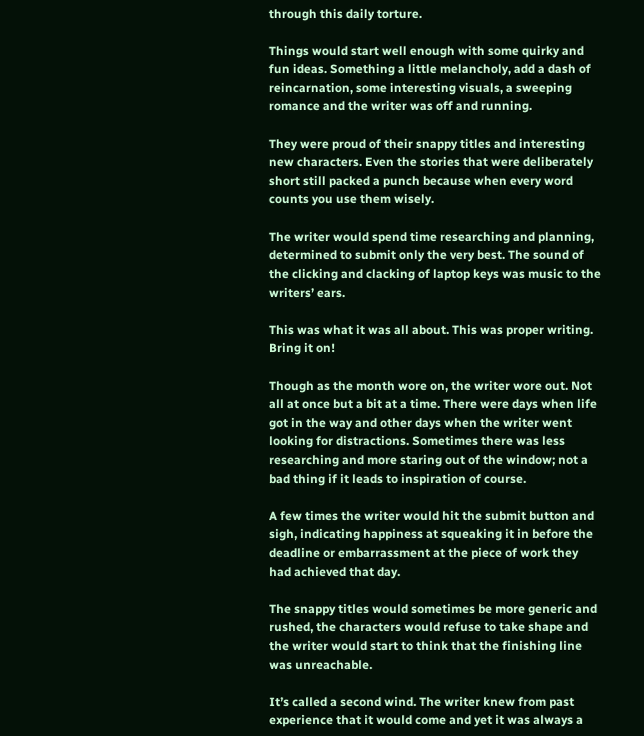through this daily torture.

Things would start well enough with some quirky and fun ideas. Something a little melancholy, add a dash of reincarnation, some interesting visuals, a sweeping romance and the writer was off and running.

They were proud of their snappy titles and interesting new characters. Even the stories that were deliberately short still packed a punch because when every word counts you use them wisely.

The writer would spend time researching and planning, determined to submit only the very best. The sound of the clicking and clacking of laptop keys was music to the writers’ ears.

This was what it was all about. This was proper writing. Bring it on!

Though as the month wore on, the writer wore out. Not all at once but a bit at a time. There were days when life got in the way and other days when the writer went looking for distractions. Sometimes there was less researching and more staring out of the window; not a bad thing if it leads to inspiration of course.

A few times the writer would hit the submit button and sigh, indicating happiness at squeaking it in before the deadline or embarrassment at the piece of work they had achieved that day.

The snappy titles would sometimes be more generic and rushed, the characters would refuse to take shape and the writer would start to think that the finishing line was unreachable.

It’s called a second wind. The writer knew from past experience that it would come and yet it was always a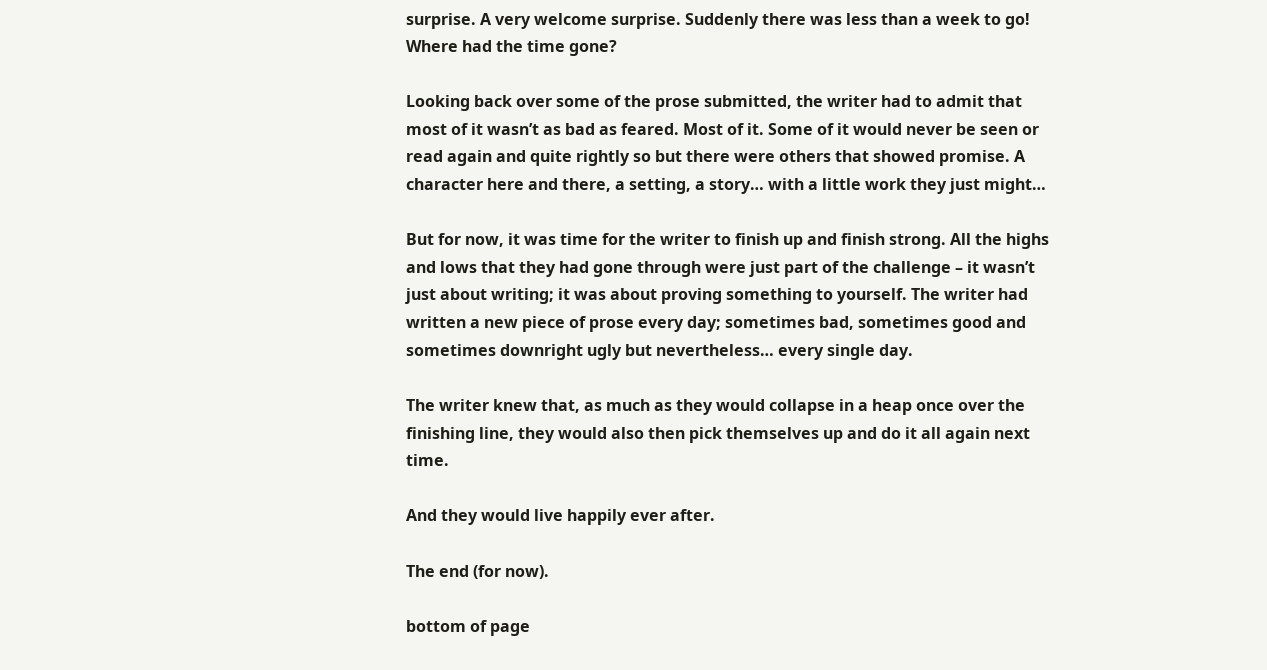surprise. A very welcome surprise. Suddenly there was less than a week to go! Where had the time gone?

Looking back over some of the prose submitted, the writer had to admit that most of it wasn’t as bad as feared. Most of it. Some of it would never be seen or read again and quite rightly so but there were others that showed promise. A character here and there, a setting, a story… with a little work they just might…

But for now, it was time for the writer to finish up and finish strong. All the highs and lows that they had gone through were just part of the challenge – it wasn’t just about writing; it was about proving something to yourself. The writer had written a new piece of prose every day; sometimes bad, sometimes good and sometimes downright ugly but nevertheless… every single day.

The writer knew that, as much as they would collapse in a heap once over the finishing line, they would also then pick themselves up and do it all again next time.

And they would live happily ever after.

The end (for now).

bottom of page